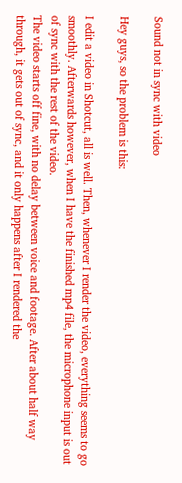Sound not in sync with video

Hey guys, so the problem is this:

I edit a video in Shotcut, all is well. Then, whenever I render the video, everything seems to go smoothly. Afterwards however, when I have the finished mp4 file, the microphone input is out of sync with the rest of the video.
The video starts off fine, with no delay between voice and footage. After about half way through, it gets out of sync, and it only happens after I rendered the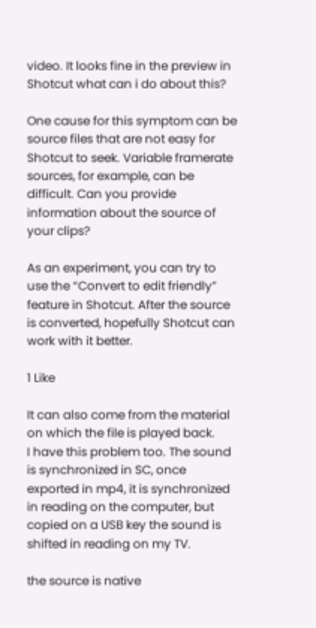video. It looks fine in the preview in Shotcut what can i do about this?

One cause for this symptom can be source files that are not easy for Shotcut to seek. Variable framerate sources, for example, can be difficult. Can you provide information about the source of your clips?

As an experiment, you can try to use the “Convert to edit friendly” feature in Shotcut. After the source is converted, hopefully Shotcut can work with it better.

1 Like

It can also come from the material on which the file is played back.
I have this problem too. The sound is synchronized in SC, once exported in mp4, it is synchronized in reading on the computer, but copied on a USB key the sound is shifted in reading on my TV.

the source is native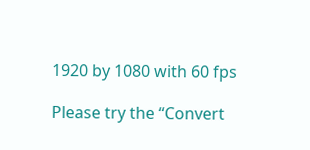1920 by 1080 with 60 fps

Please try the “Convert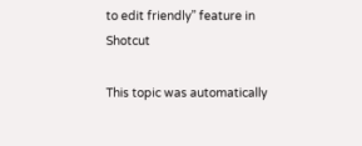to edit friendly” feature in Shotcut

This topic was automatically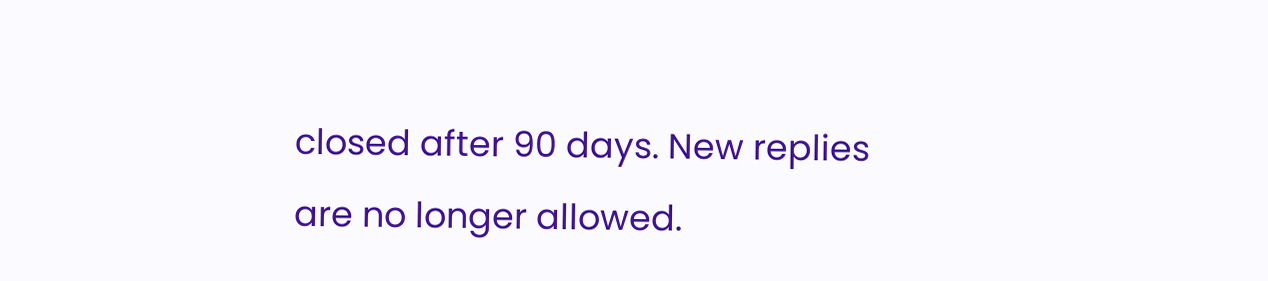closed after 90 days. New replies are no longer allowed.